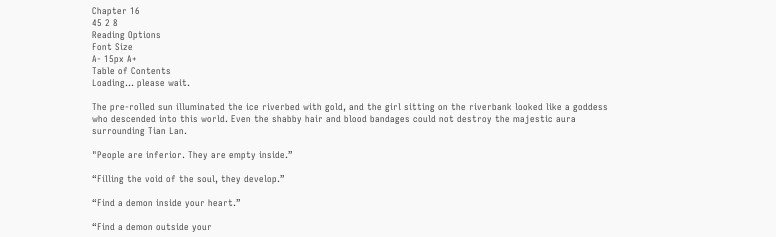Chapter 16
45 2 8
Reading Options
Font Size
A- 15px A+
Table of Contents
Loading... please wait.

The pre-rolled sun illuminated the ice riverbed with gold, and the girl sitting on the riverbank looked like a goddess who descended into this world. Even the shabby hair and blood bandages could not destroy the majestic aura surrounding Tian Lan.

"People are inferior. They are empty inside.”

“Filling the void of the soul, they develop.”

“Find a demon inside your heart.”

“Find a demon outside your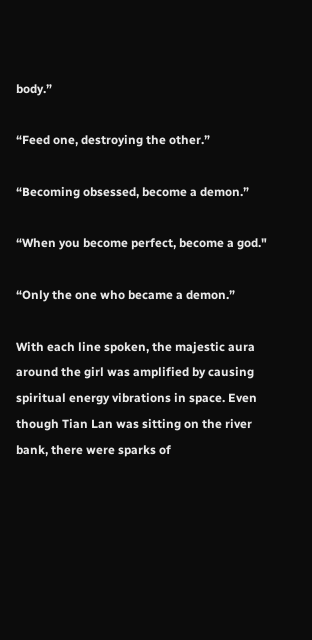body.”

“Feed one, destroying the other.”

“Becoming obsessed, become a demon.”

“When you become perfect, become a god."

“Only the one who became a demon.”

With each line spoken, the majestic aura around the girl was amplified by causing spiritual energy vibrations in space. Even though Tian Lan was sitting on the river bank, there were sparks of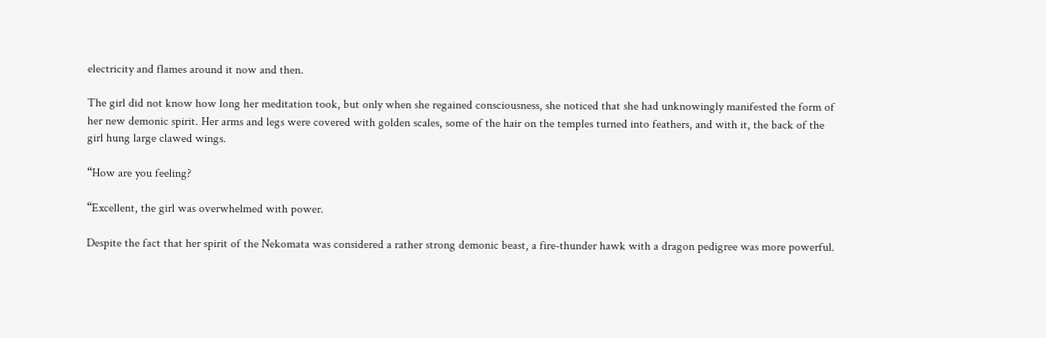electricity and flames around it now and then.

The girl did not know how long her meditation took, but only when she regained consciousness, she noticed that she had unknowingly manifested the form of her new demonic spirit. Her arms and legs were covered with golden scales, some of the hair on the temples turned into feathers, and with it, the back of the girl hung large clawed wings.

“How are you feeling?

“Excellent, the girl was overwhelmed with power.

Despite the fact that her spirit of the Nekomata was considered a rather strong demonic beast, a fire-thunder hawk with a dragon pedigree was more powerful.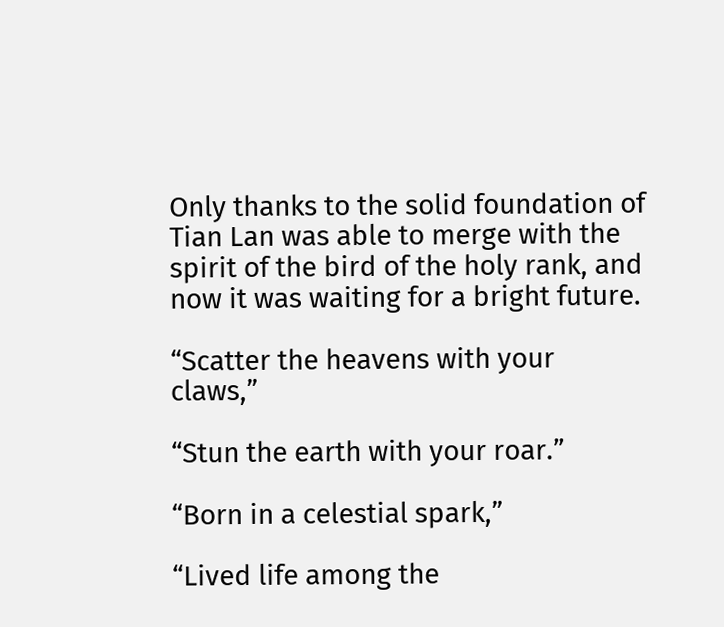Only thanks to the solid foundation of Tian Lan was able to merge with the spirit of the bird of the holy rank, and now it was waiting for a bright future.

“Scatter the heavens with your claws,”

“Stun the earth with your roar.”

“Born in a celestial spark,”

“Lived life among the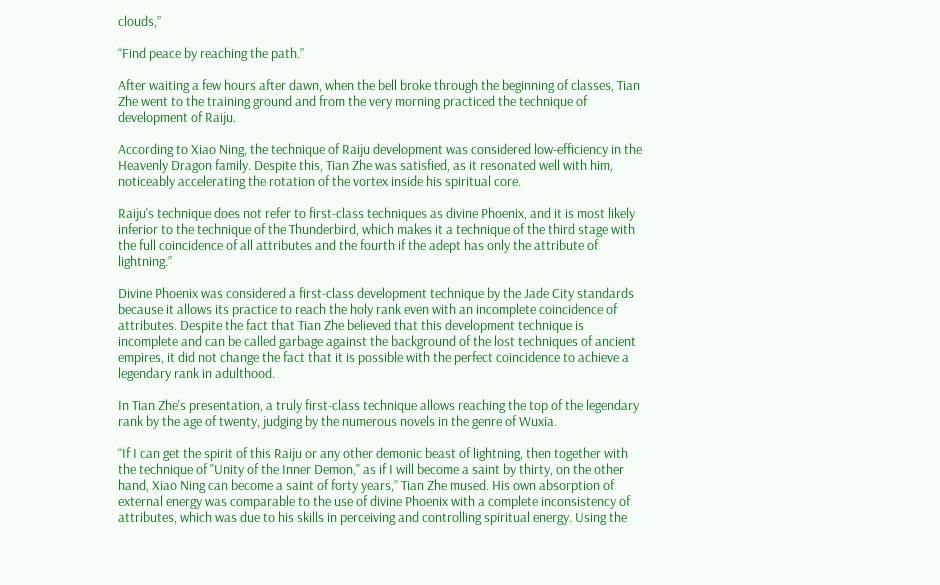clouds,”

“Find peace by reaching the path.”

After waiting a few hours after dawn, when the bell broke through the beginning of classes, Tian Zhe went to the training ground and from the very morning practiced the technique of development of Raiju.

According to Xiao Ning, the technique of Raiju development was considered low-efficiency in the Heavenly Dragon family. Despite this, Tian Zhe was satisfied, as it resonated well with him, noticeably accelerating the rotation of the vortex inside his spiritual core.

Raiju's technique does not refer to first-class techniques as divine Phoenix, and it is most likely inferior to the technique of the Thunderbird, which makes it a technique of the third stage with the full coincidence of all attributes and the fourth if the adept has only the attribute of lightning.”

Divine Phoenix was considered a first-class development technique by the Jade City standards because it allows its practice to reach the holy rank even with an incomplete coincidence of attributes. Despite the fact that Tian Zhe believed that this development technique is incomplete and can be called garbage against the background of the lost techniques of ancient empires, it did not change the fact that it is possible with the perfect coincidence to achieve a legendary rank in adulthood.

In Tian Zhe's presentation, a truly first-class technique allows reaching the top of the legendary rank by the age of twenty, judging by the numerous novels in the genre of Wuxia.

“If I can get the spirit of this Raiju or any other demonic beast of lightning, then together with the technique of "Unity of the Inner Demon," as if I will become a saint by thirty, on the other hand, Xiao Ning can become a saint of forty years,” Tian Zhe mused. His own absorption of external energy was comparable to the use of divine Phoenix with a complete inconsistency of attributes, which was due to his skills in perceiving and controlling spiritual energy. Using the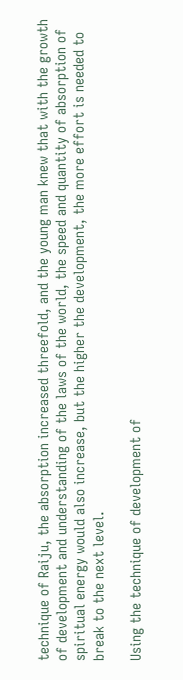technique of Raiju, the absorption increased threefold, and the young man knew that with the growth of development and understanding of the laws of the world, the speed and quantity of absorption of spiritual energy would also increase, but the higher the development, the more effort is needed to break to the next level.

Using the technique of development of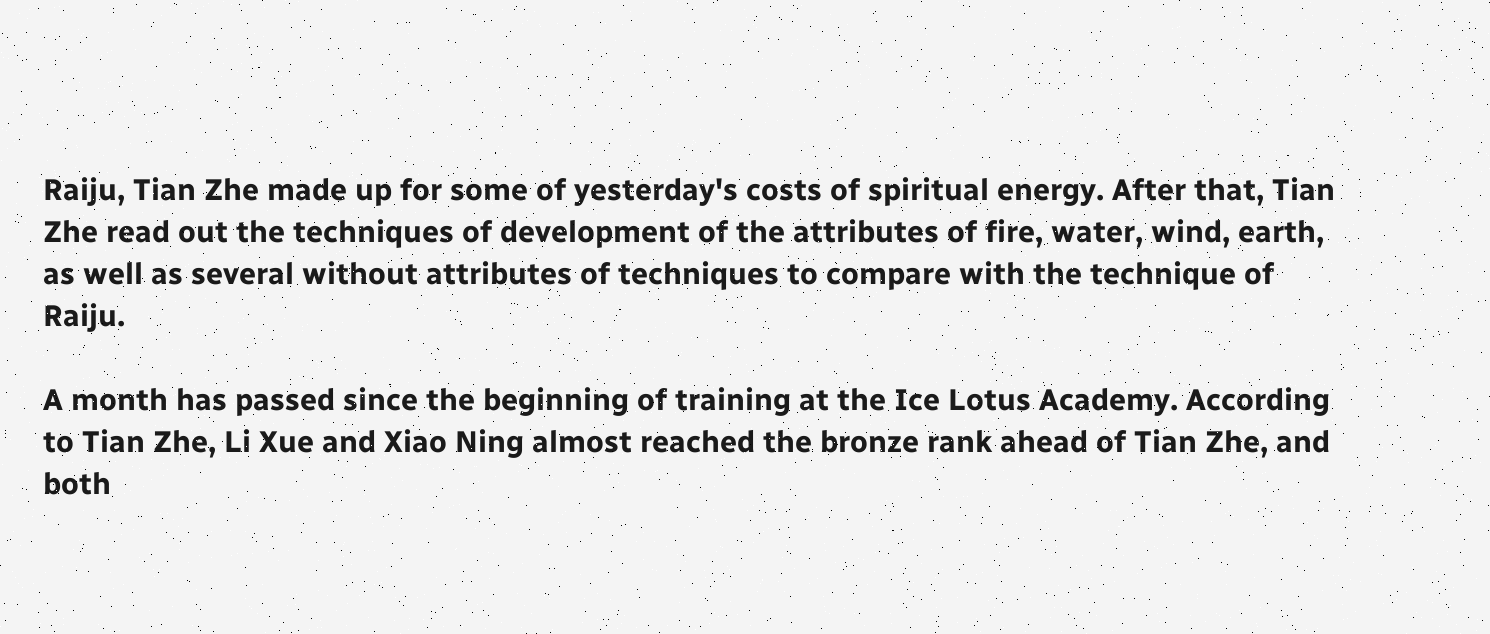Raiju, Tian Zhe made up for some of yesterday's costs of spiritual energy. After that, Tian Zhe read out the techniques of development of the attributes of fire, water, wind, earth, as well as several without attributes of techniques to compare with the technique of Raiju.

A month has passed since the beginning of training at the Ice Lotus Academy. According to Tian Zhe, Li Xue and Xiao Ning almost reached the bronze rank ahead of Tian Zhe, and both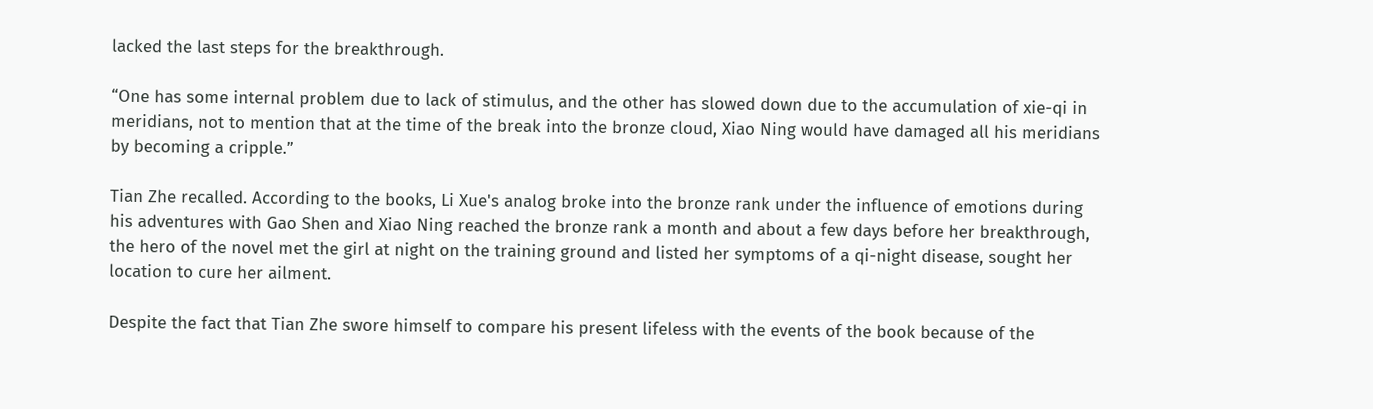lacked the last steps for the breakthrough.

“One has some internal problem due to lack of stimulus, and the other has slowed down due to the accumulation of xie-qi in meridians, not to mention that at the time of the break into the bronze cloud, Xiao Ning would have damaged all his meridians by becoming a cripple.”

Tian Zhe recalled. According to the books, Li Xue's analog broke into the bronze rank under the influence of emotions during his adventures with Gao Shen and Xiao Ning reached the bronze rank a month and about a few days before her breakthrough, the hero of the novel met the girl at night on the training ground and listed her symptoms of a qi-night disease, sought her location to cure her ailment.

Despite the fact that Tian Zhe swore himself to compare his present lifeless with the events of the book because of the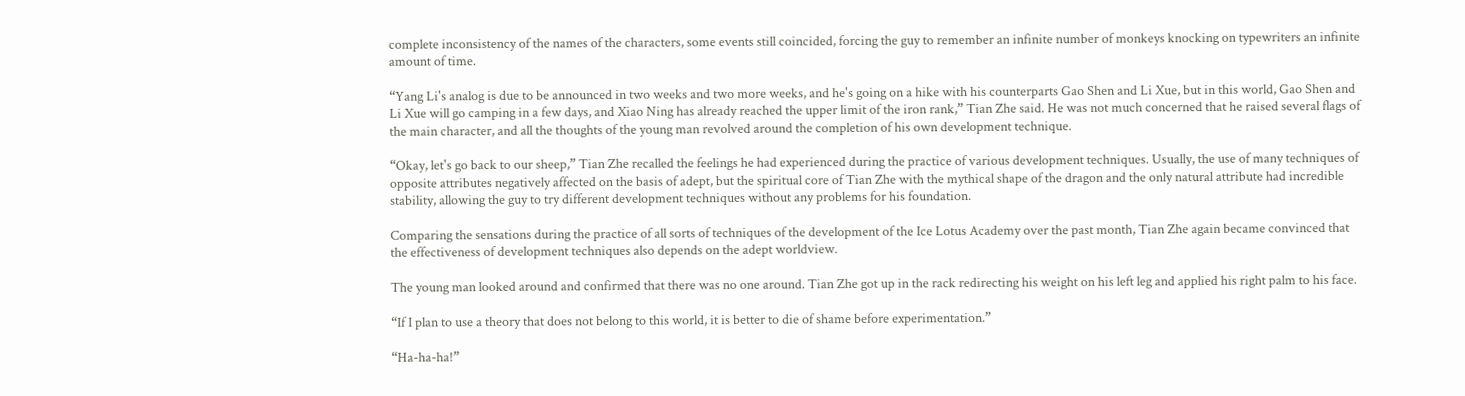complete inconsistency of the names of the characters, some events still coincided, forcing the guy to remember an infinite number of monkeys knocking on typewriters an infinite amount of time.

“Yang Li's analog is due to be announced in two weeks and two more weeks, and he's going on a hike with his counterparts Gao Shen and Li Xue, but in this world, Gao Shen and Li Xue will go camping in a few days, and Xiao Ning has already reached the upper limit of the iron rank,” Tian Zhe said. He was not much concerned that he raised several flags of the main character, and all the thoughts of the young man revolved around the completion of his own development technique.

“Okay, let's go back to our sheep,” Tian Zhe recalled the feelings he had experienced during the practice of various development techniques. Usually, the use of many techniques of opposite attributes negatively affected on the basis of adept, but the spiritual core of Tian Zhe with the mythical shape of the dragon and the only natural attribute had incredible stability, allowing the guy to try different development techniques without any problems for his foundation.

Comparing the sensations during the practice of all sorts of techniques of the development of the Ice Lotus Academy over the past month, Tian Zhe again became convinced that the effectiveness of development techniques also depends on the adept worldview.

The young man looked around and confirmed that there was no one around. Tian Zhe got up in the rack redirecting his weight on his left leg and applied his right palm to his face.

“If I plan to use a theory that does not belong to this world, it is better to die of shame before experimentation.”

“Ha-ha-ha!”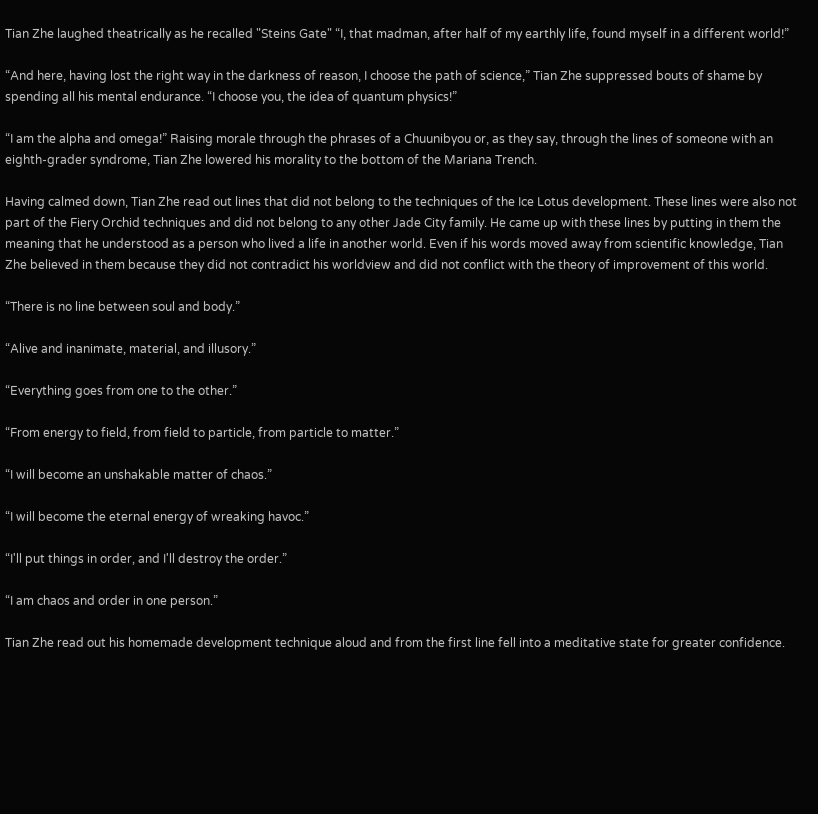Tian Zhe laughed theatrically as he recalled "Steins Gate" “I, that madman, after half of my earthly life, found myself in a different world!”

“And here, having lost the right way in the darkness of reason, I choose the path of science,” Tian Zhe suppressed bouts of shame by spending all his mental endurance. “I choose you, the idea of quantum physics!”

“I am the alpha and omega!” Raising morale through the phrases of a Chuunibyou or, as they say, through the lines of someone with an eighth-grader syndrome, Tian Zhe lowered his morality to the bottom of the Mariana Trench.

Having calmed down, Tian Zhe read out lines that did not belong to the techniques of the Ice Lotus development. These lines were also not part of the Fiery Orchid techniques and did not belong to any other Jade City family. He came up with these lines by putting in them the meaning that he understood as a person who lived a life in another world. Even if his words moved away from scientific knowledge, Tian Zhe believed in them because they did not contradict his worldview and did not conflict with the theory of improvement of this world.

“There is no line between soul and body.”

“Alive and inanimate, material, and illusory.”

“Everything goes from one to the other.”

“From energy to field, from field to particle, from particle to matter.”

“I will become an unshakable matter of chaos.”

“I will become the eternal energy of wreaking havoc.”

“I'll put things in order, and I'll destroy the order.”

“I am chaos and order in one person.”

Tian Zhe read out his homemade development technique aloud and from the first line fell into a meditative state for greater confidence.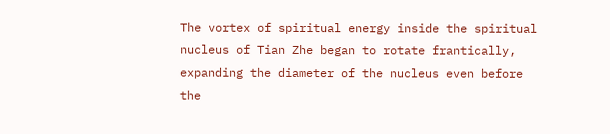The vortex of spiritual energy inside the spiritual nucleus of Tian Zhe began to rotate frantically, expanding the diameter of the nucleus even before the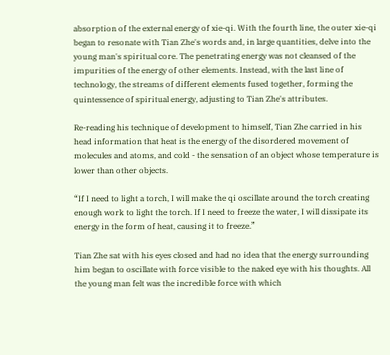absorption of the external energy of xie-qi. With the fourth line, the outer xie-qi began to resonate with Tian Zhe's words and, in large quantities, delve into the young man's spiritual core. The penetrating energy was not cleansed of the impurities of the energy of other elements. Instead, with the last line of technology, the streams of different elements fused together, forming the quintessence of spiritual energy, adjusting to Tian Zhe's attributes.

Re-reading his technique of development to himself, Tian Zhe carried in his head information that heat is the energy of the disordered movement of molecules and atoms, and cold - the sensation of an object whose temperature is lower than other objects.

“If I need to light a torch, I will make the qi oscillate around the torch creating enough work to light the torch. If I need to freeze the water, I will dissipate its energy in the form of heat, causing it to freeze.”

Tian Zhe sat with his eyes closed and had no idea that the energy surrounding him began to oscillate with force visible to the naked eye with his thoughts. All the young man felt was the incredible force with which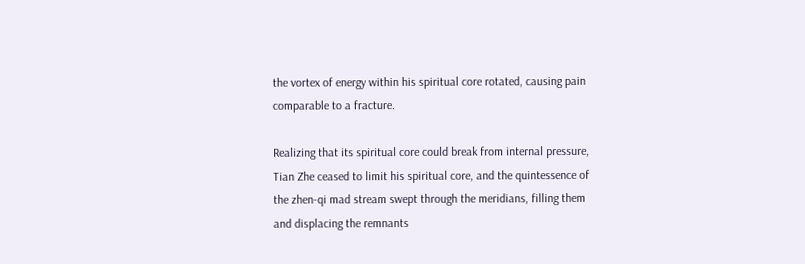the vortex of energy within his spiritual core rotated, causing pain comparable to a fracture.

Realizing that its spiritual core could break from internal pressure, Tian Zhe ceased to limit his spiritual core, and the quintessence of the zhen-qi mad stream swept through the meridians, filling them and displacing the remnants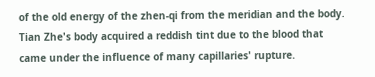of the old energy of the zhen-qi from the meridian and the body. Tian Zhe's body acquired a reddish tint due to the blood that came under the influence of many capillaries' rupture.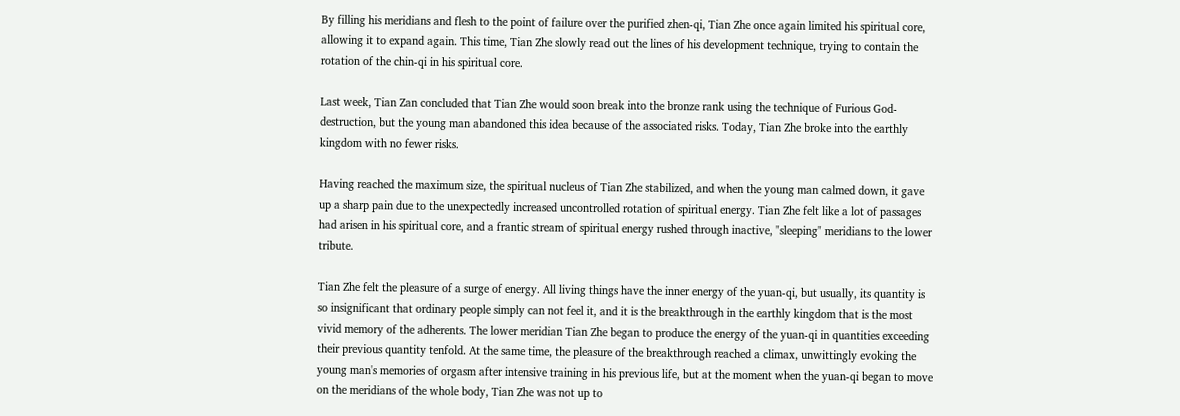By filling his meridians and flesh to the point of failure over the purified zhen-qi, Tian Zhe once again limited his spiritual core, allowing it to expand again. This time, Tian Zhe slowly read out the lines of his development technique, trying to contain the rotation of the chin-qi in his spiritual core.

Last week, Tian Zan concluded that Tian Zhe would soon break into the bronze rank using the technique of Furious God-destruction, but the young man abandoned this idea because of the associated risks. Today, Tian Zhe broke into the earthly kingdom with no fewer risks.

Having reached the maximum size, the spiritual nucleus of Tian Zhe stabilized, and when the young man calmed down, it gave up a sharp pain due to the unexpectedly increased uncontrolled rotation of spiritual energy. Tian Zhe felt like a lot of passages had arisen in his spiritual core, and a frantic stream of spiritual energy rushed through inactive, "sleeping" meridians to the lower tribute.

Tian Zhe felt the pleasure of a surge of energy. All living things have the inner energy of the yuan-qi, but usually, its quantity is so insignificant that ordinary people simply can not feel it, and it is the breakthrough in the earthly kingdom that is the most vivid memory of the adherents. The lower meridian Tian Zhe began to produce the energy of the yuan-qi in quantities exceeding their previous quantity tenfold. At the same time, the pleasure of the breakthrough reached a climax, unwittingly evoking the young man's memories of orgasm after intensive training in his previous life, but at the moment when the yuan-qi began to move on the meridians of the whole body, Tian Zhe was not up to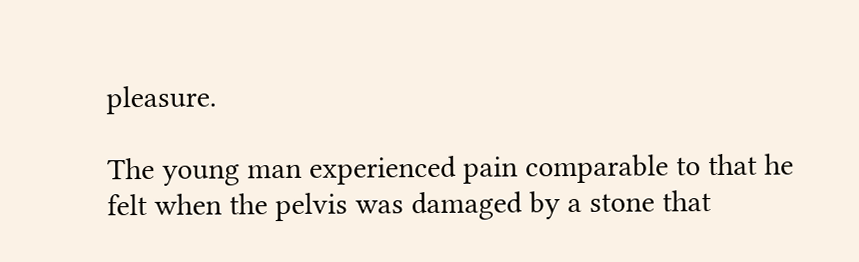pleasure.

The young man experienced pain comparable to that he felt when the pelvis was damaged by a stone that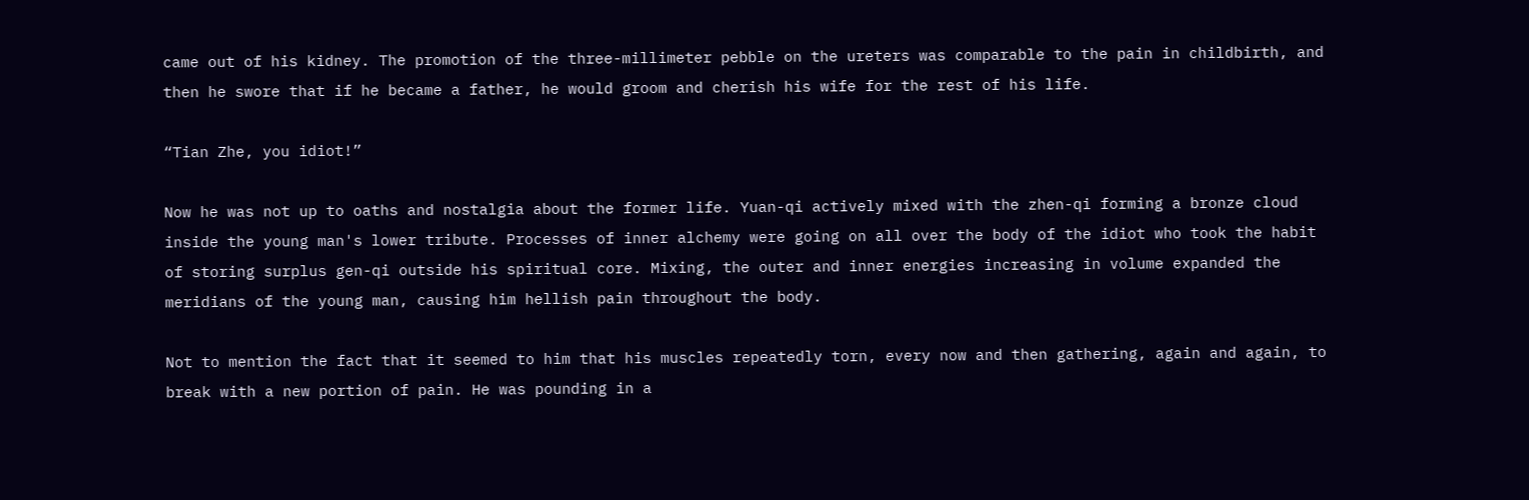came out of his kidney. The promotion of the three-millimeter pebble on the ureters was comparable to the pain in childbirth, and then he swore that if he became a father, he would groom and cherish his wife for the rest of his life.

“Tian Zhe, you idiot!”

Now he was not up to oaths and nostalgia about the former life. Yuan-qi actively mixed with the zhen-qi forming a bronze cloud inside the young man's lower tribute. Processes of inner alchemy were going on all over the body of the idiot who took the habit of storing surplus gen-qi outside his spiritual core. Mixing, the outer and inner energies increasing in volume expanded the meridians of the young man, causing him hellish pain throughout the body.

Not to mention the fact that it seemed to him that his muscles repeatedly torn, every now and then gathering, again and again, to break with a new portion of pain. He was pounding in a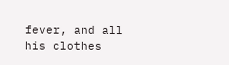fever, and all his clothes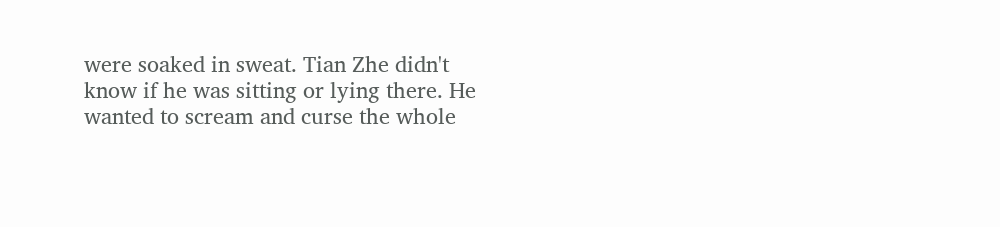were soaked in sweat. Tian Zhe didn't know if he was sitting or lying there. He wanted to scream and curse the whole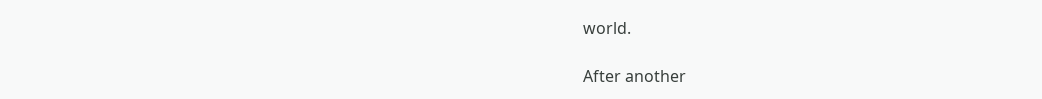world.

After another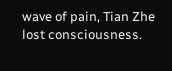wave of pain, Tian Zhe lost consciousness.